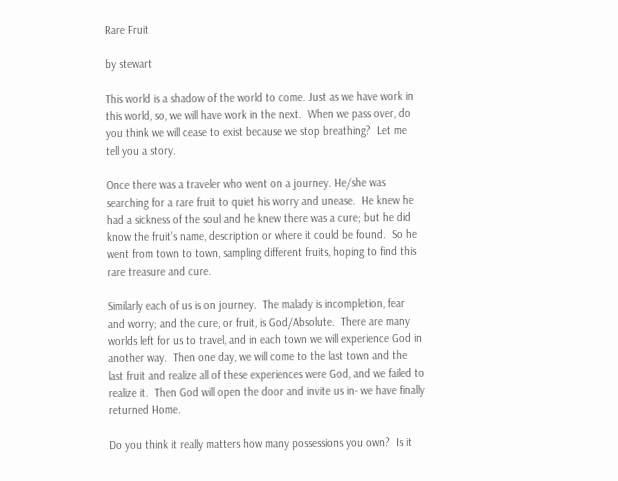Rare Fruit

by stewart

This world is a shadow of the world to come. Just as we have work in this world, so, we will have work in the next.  When we pass over, do you think we will cease to exist because we stop breathing?  Let me tell you a story.

Once there was a traveler who went on a journey. He/she was searching for a rare fruit to quiet his worry and unease.  He knew he had a sickness of the soul and he knew there was a cure; but he did know the fruit’s name, description or where it could be found.  So he went from town to town, sampling different fruits, hoping to find this rare treasure and cure.

Similarly each of us is on journey.  The malady is incompletion, fear and worry; and the cure, or fruit, is God/Absolute.  There are many worlds left for us to travel, and in each town we will experience God in another way.  Then one day, we will come to the last town and the last fruit and realize all of these experiences were God, and we failed to realize it.  Then God will open the door and invite us in- we have finally returned Home.

Do you think it really matters how many possessions you own?  Is it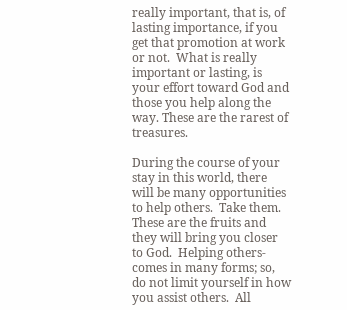really important, that is, of lasting importance, if you get that promotion at work or not.  What is really important or lasting, is your effort toward God and those you help along the way. These are the rarest of treasures.

During the course of your stay in this world, there will be many opportunities to help others.  Take them.  These are the fruits and they will bring you closer to God.  Helping others- comes in many forms; so, do not limit yourself in how you assist others.  All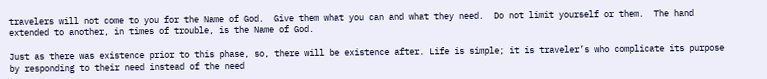travelers will not come to you for the Name of God.  Give them what you can and what they need.  Do not limit yourself or them.  The hand extended to another, in times of trouble, is the Name of God.

Just as there was existence prior to this phase, so, there will be existence after. Life is simple; it is traveler’s who complicate its purpose by responding to their need instead of the need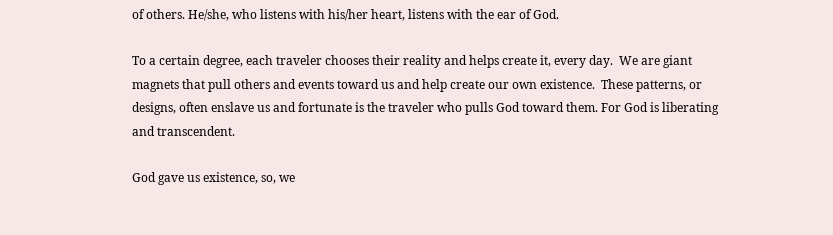of others. He/she, who listens with his/her heart, listens with the ear of God.

To a certain degree, each traveler chooses their reality and helps create it, every day.  We are giant magnets that pull others and events toward us and help create our own existence.  These patterns, or designs, often enslave us and fortunate is the traveler who pulls God toward them. For God is liberating and transcendent.

God gave us existence, so, we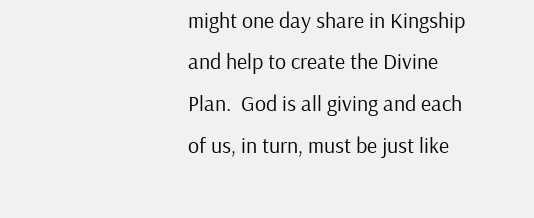might one day share in Kingship and help to create the Divine Plan.  God is all giving and each of us, in turn, must be just like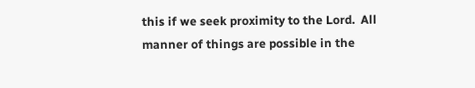this if we seek proximity to the Lord.  All manner of things are possible in the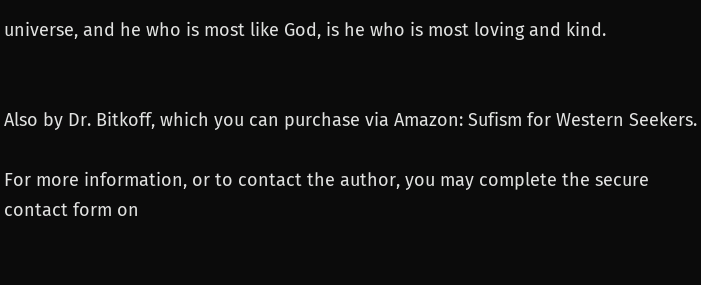universe, and he who is most like God, is he who is most loving and kind.


Also by Dr. Bitkoff, which you can purchase via Amazon: Sufism for Western Seekers.

For more information, or to contact the author, you may complete the secure contact form on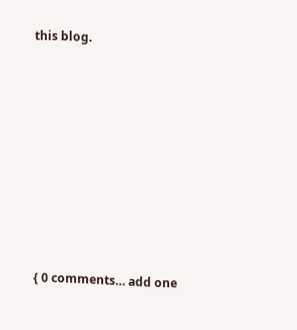this blog.














{ 0 comments… add one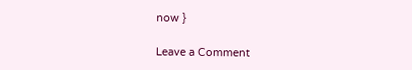now }

Leave a Comment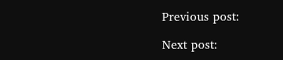Previous post:

Next post: